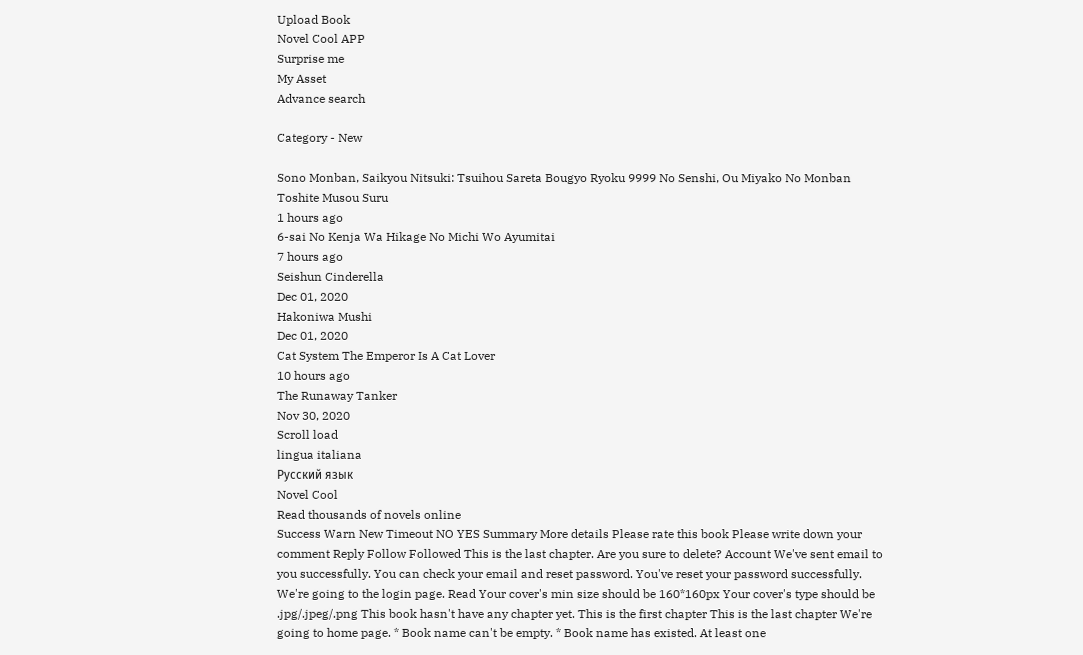Upload Book
Novel Cool APP
Surprise me
My Asset
Advance search

Category - New

Sono Monban, Saikyou Nitsuki: Tsuihou Sareta Bougyo Ryoku 9999 No Senshi, Ou Miyako No Monban Toshite Musou Suru
1 hours ago
6-sai No Kenja Wa Hikage No Michi Wo Ayumitai
7 hours ago
Seishun Cinderella
Dec 01, 2020
Hakoniwa Mushi
Dec 01, 2020
Cat System The Emperor Is A Cat Lover
10 hours ago
The Runaway Tanker
Nov 30, 2020
Scroll load
lingua italiana
Русский язык
Novel Cool
Read thousands of novels online
Success Warn New Timeout NO YES Summary More details Please rate this book Please write down your comment Reply Follow Followed This is the last chapter. Are you sure to delete? Account We've sent email to you successfully. You can check your email and reset password. You've reset your password successfully. We're going to the login page. Read Your cover's min size should be 160*160px Your cover's type should be .jpg/.jpeg/.png This book hasn't have any chapter yet. This is the first chapter This is the last chapter We're going to home page. * Book name can't be empty. * Book name has existed. At least one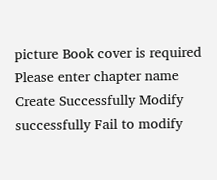picture Book cover is required Please enter chapter name Create Successfully Modify successfully Fail to modify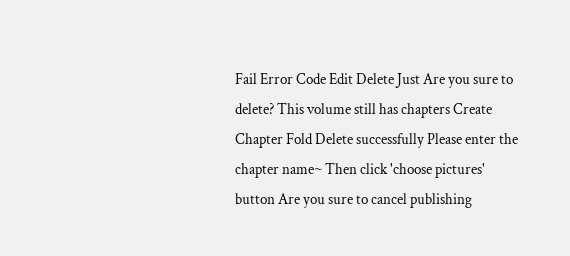Fail Error Code Edit Delete Just Are you sure to delete? This volume still has chapters Create Chapter Fold Delete successfully Please enter the chapter name~ Then click 'choose pictures' button Are you sure to cancel publishing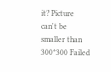it? Picture can't be smaller than 300*300 Failed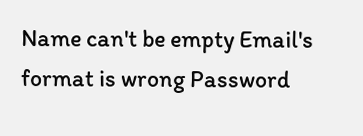Name can't be empty Email's format is wrong Password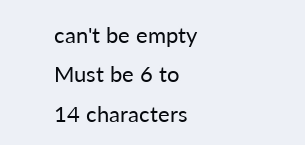can't be empty Must be 6 to 14 characters